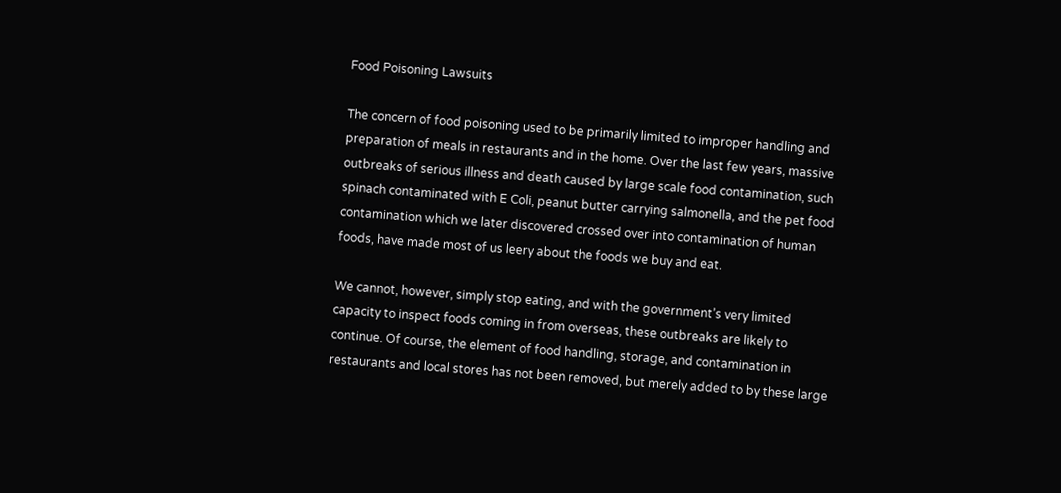Food Poisoning Lawsuits

The concern of food poisoning used to be primarily limited to improper handling and preparation of meals in restaurants and in the home. Over the last few years, massive outbreaks of serious illness and death caused by large scale food contamination, such spinach contaminated with E Coli, peanut butter carrying salmonella, and the pet food contamination which we later discovered crossed over into contamination of human foods, have made most of us leery about the foods we buy and eat.

We cannot, however, simply stop eating, and with the government’s very limited capacity to inspect foods coming in from overseas, these outbreaks are likely to continue. Of course, the element of food handling, storage, and contamination in restaurants and local stores has not been removed, but merely added to by these large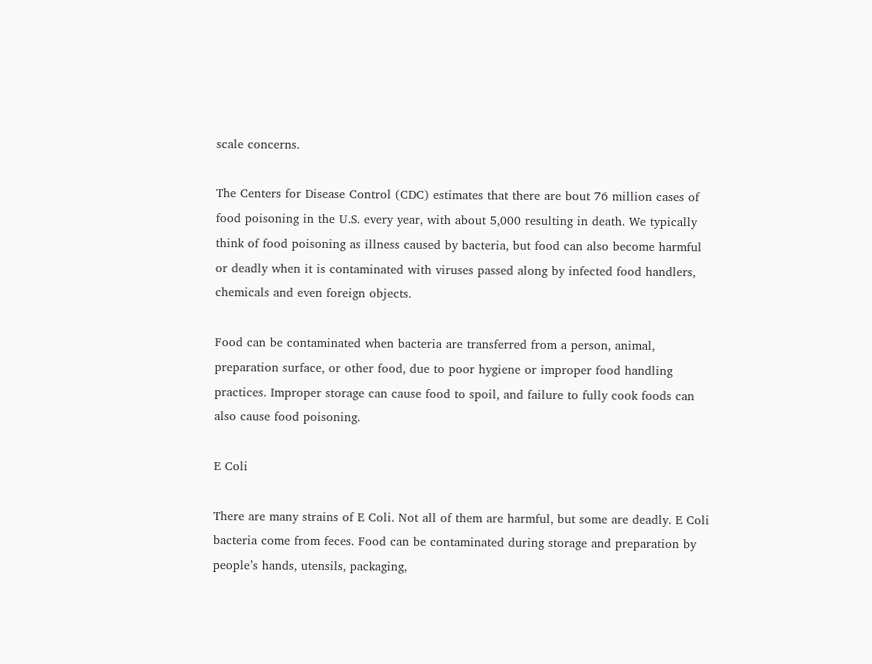scale concerns.

The Centers for Disease Control (CDC) estimates that there are bout 76 million cases of food poisoning in the U.S. every year, with about 5,000 resulting in death. We typically think of food poisoning as illness caused by bacteria, but food can also become harmful or deadly when it is contaminated with viruses passed along by infected food handlers, chemicals and even foreign objects.

Food can be contaminated when bacteria are transferred from a person, animal, preparation surface, or other food, due to poor hygiene or improper food handling practices. Improper storage can cause food to spoil, and failure to fully cook foods can also cause food poisoning.

E Coli

There are many strains of E Coli. Not all of them are harmful, but some are deadly. E Coli bacteria come from feces. Food can be contaminated during storage and preparation by people’s hands, utensils, packaging,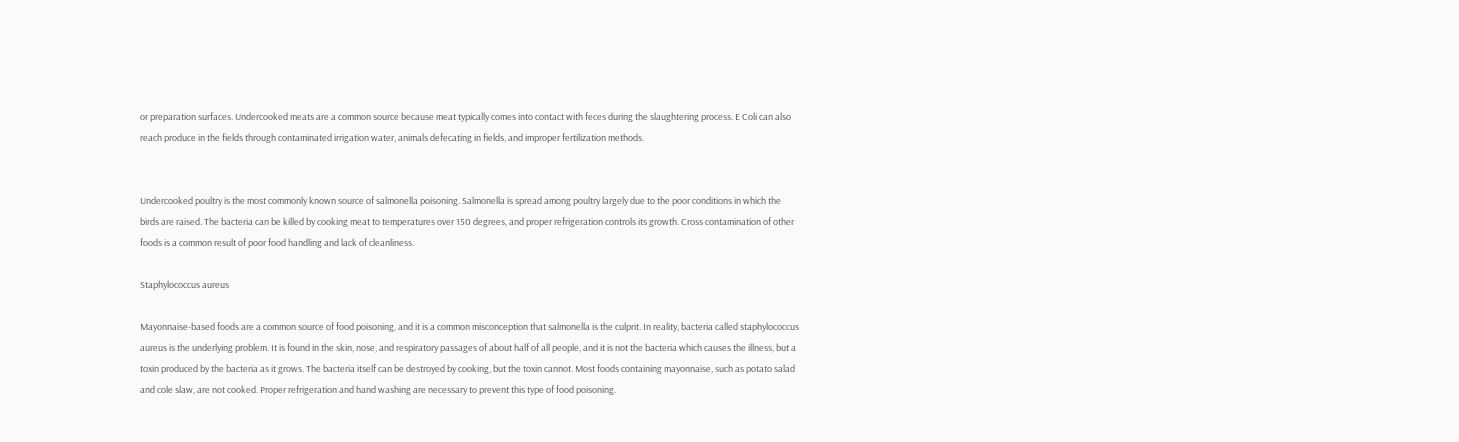or preparation surfaces. Undercooked meats are a common source because meat typically comes into contact with feces during the slaughtering process. E Coli can also reach produce in the fields through contaminated irrigation water, animals defecating in fields, and improper fertilization methods.


Undercooked poultry is the most commonly known source of salmonella poisoning. Salmonella is spread among poultry largely due to the poor conditions in which the birds are raised. The bacteria can be killed by cooking meat to temperatures over 150 degrees, and proper refrigeration controls its growth. Cross contamination of other foods is a common result of poor food handling and lack of cleanliness.

Staphylococcus aureus

Mayonnaise-based foods are a common source of food poisoning, and it is a common misconception that salmonella is the culprit. In reality, bacteria called staphylococcus aureus is the underlying problem. It is found in the skin, nose, and respiratory passages of about half of all people, and it is not the bacteria which causes the illness, but a toxin produced by the bacteria as it grows. The bacteria itself can be destroyed by cooking, but the toxin cannot. Most foods containing mayonnaise, such as potato salad and cole slaw, are not cooked. Proper refrigeration and hand washing are necessary to prevent this type of food poisoning.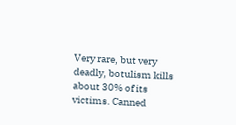Very rare, but very deadly, botulism kills about 30% of its victims. Canned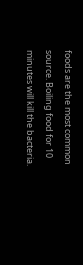foods are the most common source. Boiling food for 10 minutes will kill the bacteria.